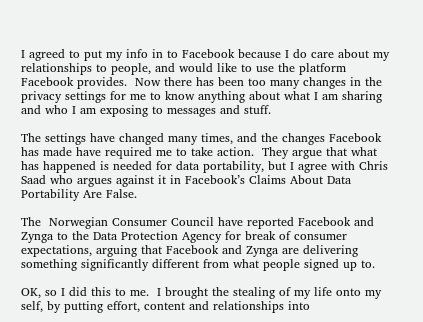I agreed to put my info in to Facebook because I do care about my relationships to people, and would like to use the platform Facebook provides.  Now there has been too many changes in the privacy settings for me to know anything about what I am sharing and who I am exposing to messages and stuff.

The settings have changed many times, and the changes Facebook has made have required me to take action.  They argue that what has happened is needed for data portability, but I agree with Chris Saad who argues against it in Facebook’s Claims About Data Portability Are False.

The  Norwegian Consumer Council have reported Facebook and Zynga to the Data Protection Agency for break of consumer expectations, arguing that Facebook and Zynga are delivering something significantly different from what people signed up to.

OK, so I did this to me.  I brought the stealing of my life onto my self, by putting effort, content and relationships into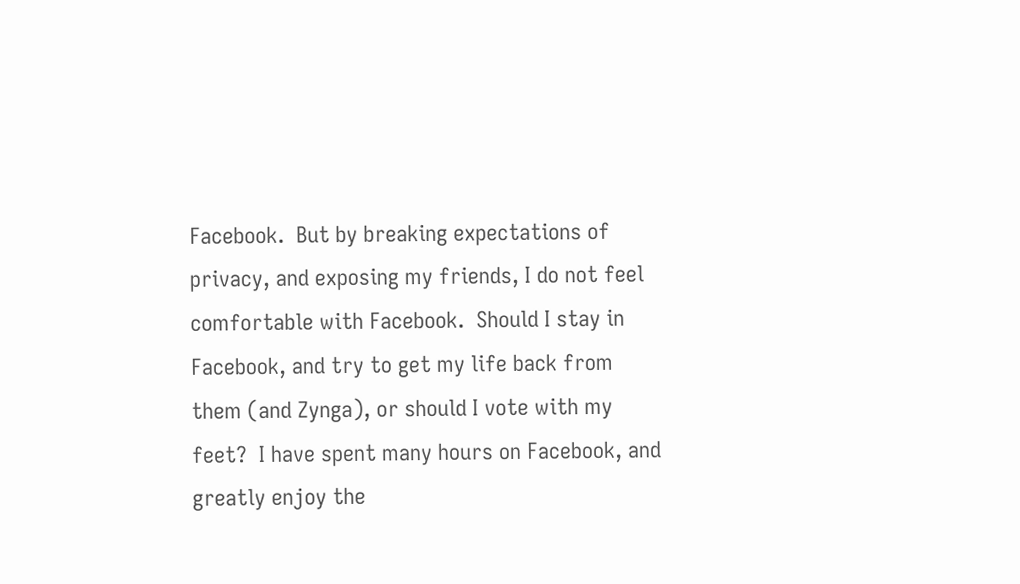Facebook.  But by breaking expectations of privacy, and exposing my friends, I do not feel comfortable with Facebook.  Should I stay in Facebook, and try to get my life back from them (and Zynga), or should I vote with my feet?  I have spent many hours on Facebook, and greatly enjoy the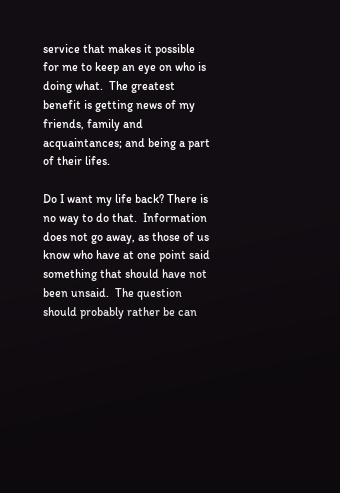service that makes it possible for me to keep an eye on who is doing what.  The greatest benefit is getting news of my friends, family and acquaintances; and being a part of their lifes.

Do I want my life back? There is no way to do that.  Information does not go away, as those of us know who have at one point said something that should have not been unsaid.  The question should probably rather be can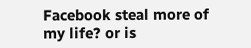Facebook steal more of my life? or is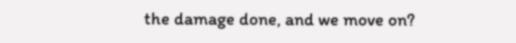the damage done, and we move on?